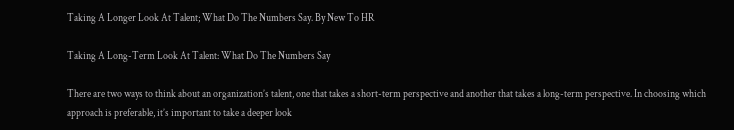Taking A Longer Look At Talent; What Do The Numbers Say. By New To HR

Taking A Long-Term Look At Talent: What Do The Numbers Say

There are two ways to think about an organization’s talent, one that takes a short-term perspective and another that takes a long-term perspective. In choosing which approach is preferable, it’s important to take a deeper look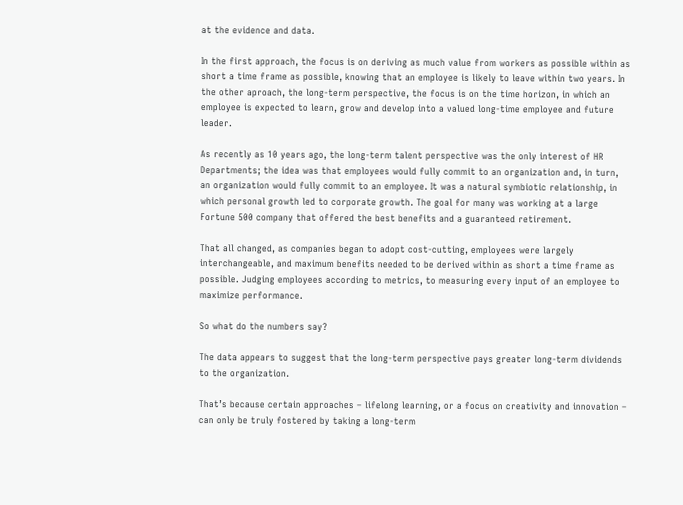at the evidence and data.

In the first approach, the focus is on deriving as much value from workers as possible within as short a time frame as possible, knowing that an employee is likely to leave within two years. In the other aproach, the long-term perspective, the focus is on the time horizon, in which an employee is expected to learn, grow and develop into a valued long-time employee and future leader.

As recently as 10 years ago, the long-term talent perspective was the only interest of HR Departments; the idea was that employees would fully commit to an organization and, in turn, an organization would fully commit to an employee. It was a natural symbiotic relationship, in which personal growth led to corporate growth. The goal for many was working at a large Fortune 500 company that offered the best benefits and a guaranteed retirement.

That all changed, as companies began to adopt cost-cutting, employees were largely interchangeable, and maximum benefits needed to be derived within as short a time frame as possible. Judging employees according to metrics, to measuring every input of an employee to maximize performance.

So what do the numbers say?

The data appears to suggest that the long-term perspective pays greater long-term dividends to the organization.

That’s because certain approaches – lifelong learning, or a focus on creativity and innovation – can only be truly fostered by taking a long-term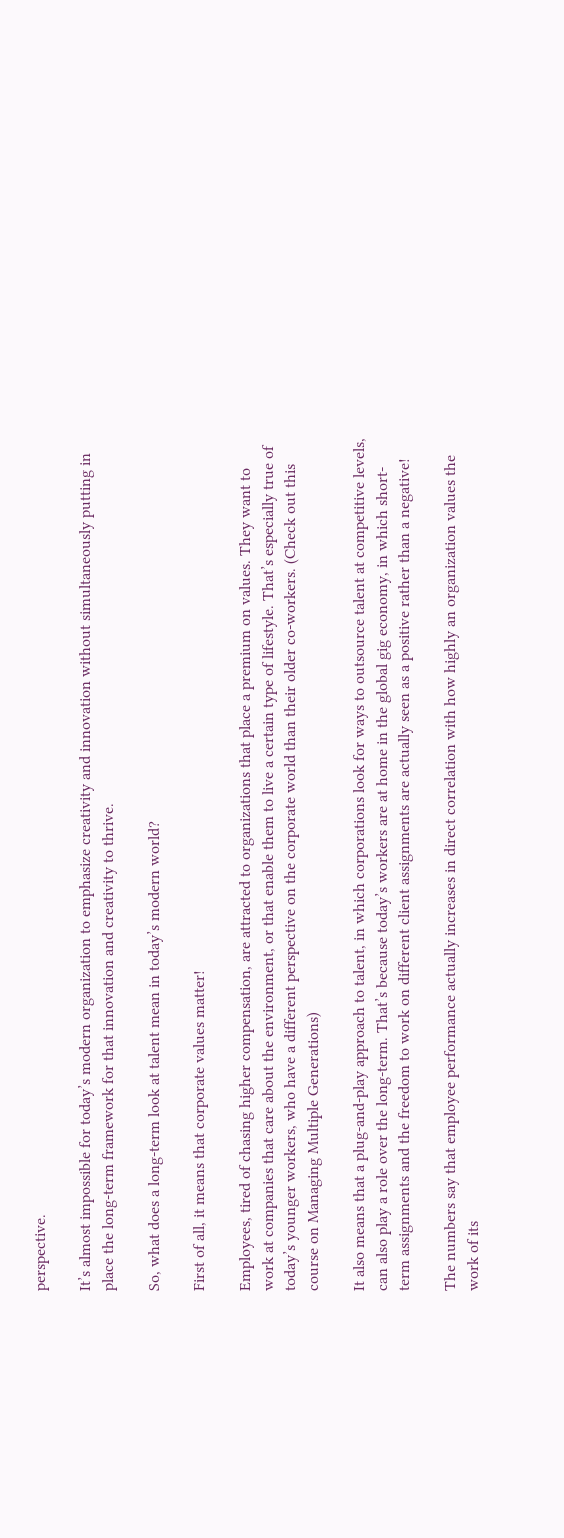perspective.

It’s almost impossible for today’s modern organization to emphasize creativity and innovation without simultaneously putting in place the long-term framework for that innovation and creativity to thrive.

So, what does a long-term look at talent mean in today’s modern world?

First of all, it means that corporate values matter!

Employees, tired of chasing higher compensation, are attracted to organizations that place a premium on values. They want to work at companies that care about the environment, or that enable them to live a certain type of lifestyle. That’s especially true of today’s younger workers, who have a different perspective on the corporate world than their older co-workers. (Check out this course on Managing Multiple Generations)

It also means that a plug-and-play approach to talent, in which corporations look for ways to outsource talent at competitive levels, can also play a role over the long-term. That’s because today’s workers are at home in the global gig economy, in which short-term assignments and the freedom to work on different client assignments are actually seen as a positive rather than a negative!

The numbers say that employee performance actually increases in direct correlation with how highly an organization values the work of its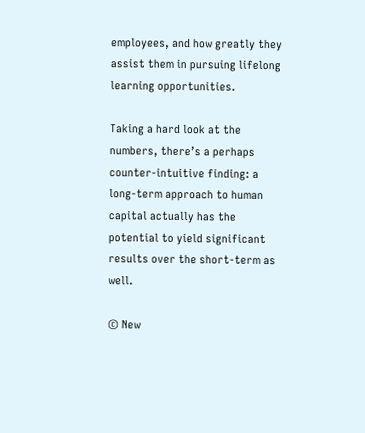employees, and how greatly they assist them in pursuing lifelong learning opportunities.

Taking a hard look at the numbers, there’s a perhaps counter-intuitive finding: a long-term approach to human capital actually has the potential to yield significant results over the short-term as well.

© New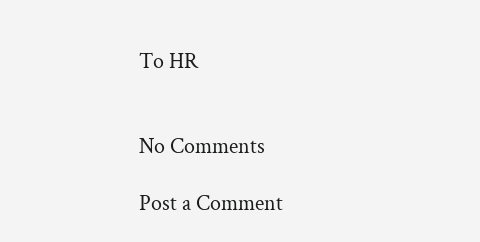To HR


No Comments

Post a Comment